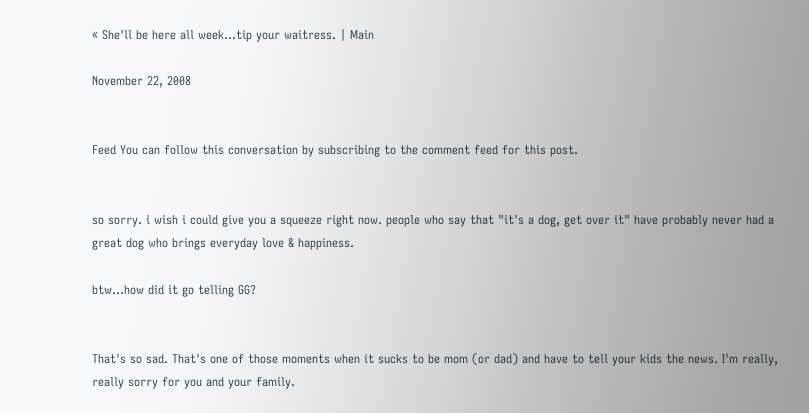« She'll be here all week...tip your waitress. | Main

November 22, 2008


Feed You can follow this conversation by subscribing to the comment feed for this post.


so sorry. i wish i could give you a squeeze right now. people who say that "it's a dog, get over it" have probably never had a great dog who brings everyday love & happiness.

btw...how did it go telling GG?


That's so sad. That's one of those moments when it sucks to be mom (or dad) and have to tell your kids the news. I'm really, really sorry for you and your family.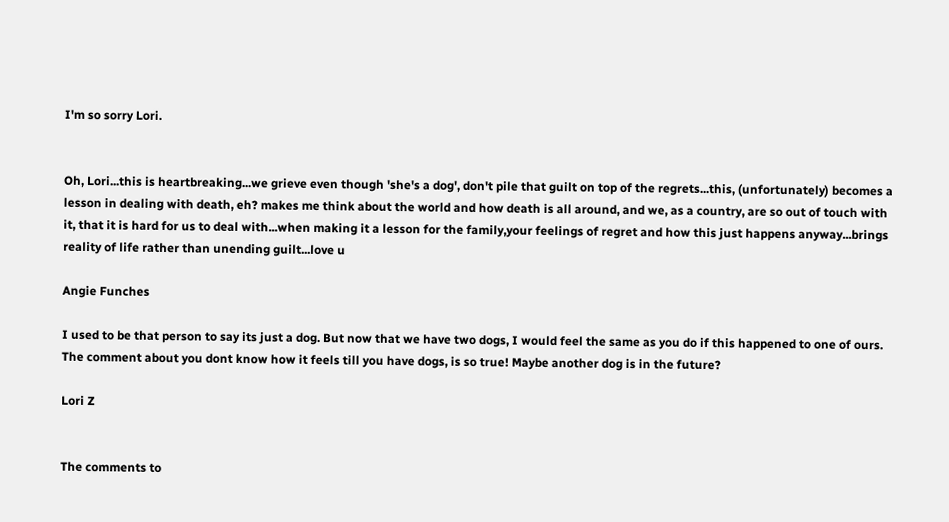I'm so sorry Lori.


Oh, Lori...this is heartbreaking...we grieve even though 'she's a dog', don't pile that guilt on top of the regrets...this, (unfortunately) becomes a lesson in dealing with death, eh? makes me think about the world and how death is all around, and we, as a country, are so out of touch with it, that it is hard for us to deal with...when making it a lesson for the family,your feelings of regret and how this just happens anyway...brings reality of life rather than unending guilt...love u

Angie Funches

I used to be that person to say its just a dog. But now that we have two dogs, I would feel the same as you do if this happened to one of ours. The comment about you dont know how it feels till you have dogs, is so true! Maybe another dog is in the future?

Lori Z


The comments to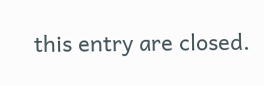this entry are closed.